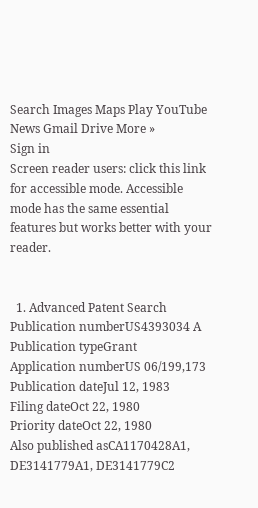Search Images Maps Play YouTube News Gmail Drive More »
Sign in
Screen reader users: click this link for accessible mode. Accessible mode has the same essential features but works better with your reader.


  1. Advanced Patent Search
Publication numberUS4393034 A
Publication typeGrant
Application numberUS 06/199,173
Publication dateJul 12, 1983
Filing dateOct 22, 1980
Priority dateOct 22, 1980
Also published asCA1170428A1, DE3141779A1, DE3141779C2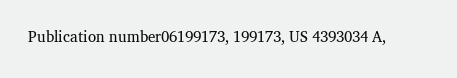Publication number06199173, 199173, US 4393034 A,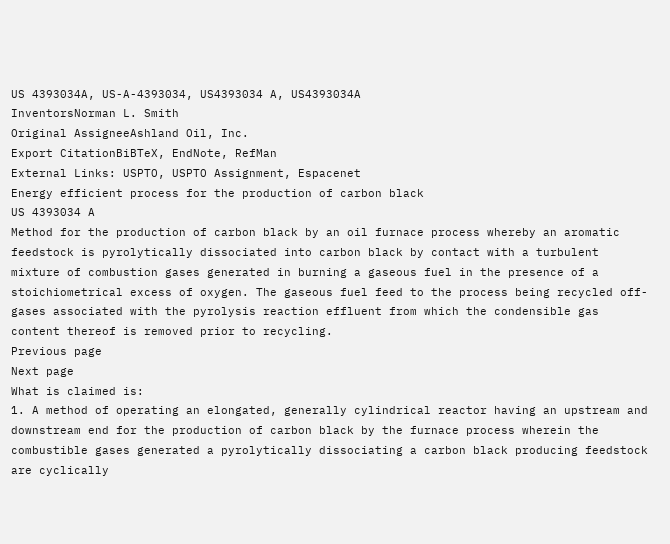US 4393034A, US-A-4393034, US4393034 A, US4393034A
InventorsNorman L. Smith
Original AssigneeAshland Oil, Inc.
Export CitationBiBTeX, EndNote, RefMan
External Links: USPTO, USPTO Assignment, Espacenet
Energy efficient process for the production of carbon black
US 4393034 A
Method for the production of carbon black by an oil furnace process whereby an aromatic feedstock is pyrolytically dissociated into carbon black by contact with a turbulent mixture of combustion gases generated in burning a gaseous fuel in the presence of a stoichiometrical excess of oxygen. The gaseous fuel feed to the process being recycled off-gases associated with the pyrolysis reaction effluent from which the condensible gas content thereof is removed prior to recycling.
Previous page
Next page
What is claimed is:
1. A method of operating an elongated, generally cylindrical reactor having an upstream and downstream end for the production of carbon black by the furnace process wherein the combustible gases generated a pyrolytically dissociating a carbon black producing feedstock are cyclically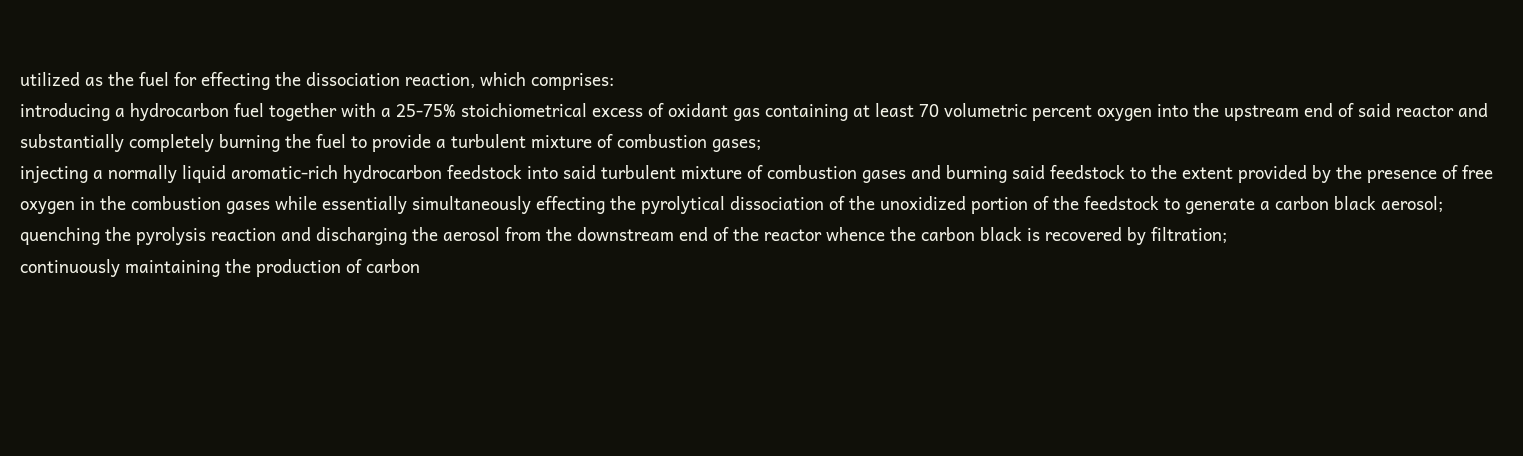utilized as the fuel for effecting the dissociation reaction, which comprises:
introducing a hydrocarbon fuel together with a 25-75% stoichiometrical excess of oxidant gas containing at least 70 volumetric percent oxygen into the upstream end of said reactor and substantially completely burning the fuel to provide a turbulent mixture of combustion gases;
injecting a normally liquid aromatic-rich hydrocarbon feedstock into said turbulent mixture of combustion gases and burning said feedstock to the extent provided by the presence of free oxygen in the combustion gases while essentially simultaneously effecting the pyrolytical dissociation of the unoxidized portion of the feedstock to generate a carbon black aerosol;
quenching the pyrolysis reaction and discharging the aerosol from the downstream end of the reactor whence the carbon black is recovered by filtration;
continuously maintaining the production of carbon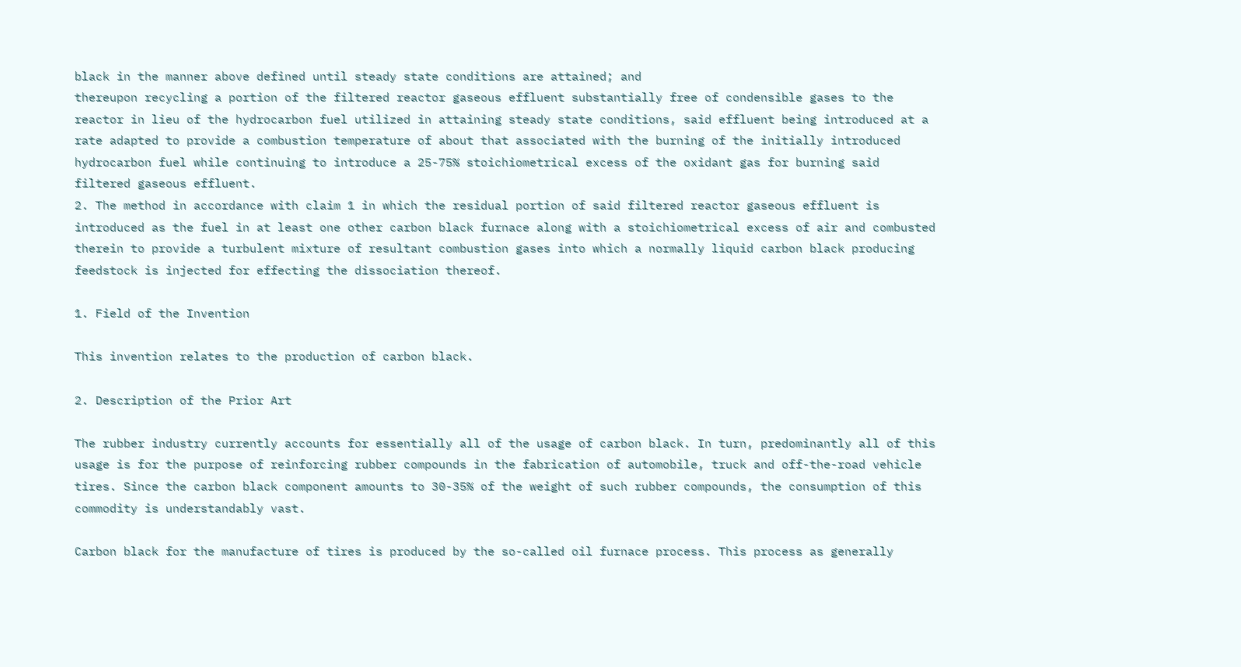black in the manner above defined until steady state conditions are attained; and
thereupon recycling a portion of the filtered reactor gaseous effluent substantially free of condensible gases to the reactor in lieu of the hydrocarbon fuel utilized in attaining steady state conditions, said effluent being introduced at a rate adapted to provide a combustion temperature of about that associated with the burning of the initially introduced hydrocarbon fuel while continuing to introduce a 25-75% stoichiometrical excess of the oxidant gas for burning said filtered gaseous effluent.
2. The method in accordance with claim 1 in which the residual portion of said filtered reactor gaseous effluent is introduced as the fuel in at least one other carbon black furnace along with a stoichiometrical excess of air and combusted therein to provide a turbulent mixture of resultant combustion gases into which a normally liquid carbon black producing feedstock is injected for effecting the dissociation thereof.

1. Field of the Invention

This invention relates to the production of carbon black.

2. Description of the Prior Art

The rubber industry currently accounts for essentially all of the usage of carbon black. In turn, predominantly all of this usage is for the purpose of reinforcing rubber compounds in the fabrication of automobile, truck and off-the-road vehicle tires. Since the carbon black component amounts to 30-35% of the weight of such rubber compounds, the consumption of this commodity is understandably vast.

Carbon black for the manufacture of tires is produced by the so-called oil furnace process. This process as generally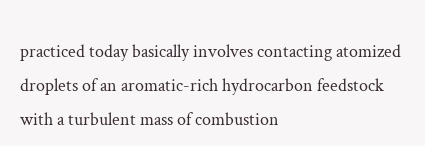practiced today basically involves contacting atomized droplets of an aromatic-rich hydrocarbon feedstock with a turbulent mass of combustion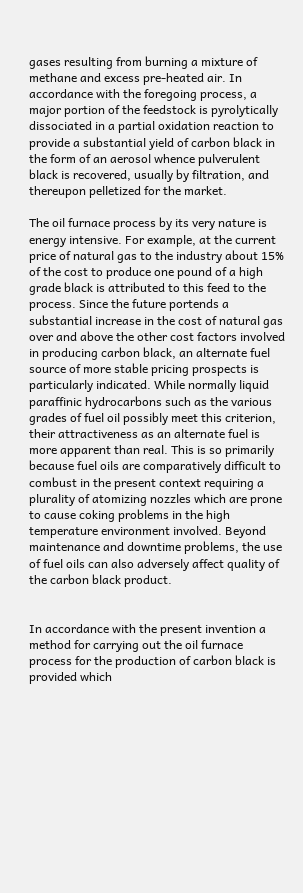gases resulting from burning a mixture of methane and excess pre-heated air. In accordance with the foregoing process, a major portion of the feedstock is pyrolytically dissociated in a partial oxidation reaction to provide a substantial yield of carbon black in the form of an aerosol whence pulverulent black is recovered, usually by filtration, and thereupon pelletized for the market.

The oil furnace process by its very nature is energy intensive. For example, at the current price of natural gas to the industry about 15% of the cost to produce one pound of a high grade black is attributed to this feed to the process. Since the future portends a substantial increase in the cost of natural gas over and above the other cost factors involved in producing carbon black, an alternate fuel source of more stable pricing prospects is particularly indicated. While normally liquid paraffinic hydrocarbons such as the various grades of fuel oil possibly meet this criterion, their attractiveness as an alternate fuel is more apparent than real. This is so primarily because fuel oils are comparatively difficult to combust in the present context requiring a plurality of atomizing nozzles which are prone to cause coking problems in the high temperature environment involved. Beyond maintenance and downtime problems, the use of fuel oils can also adversely affect quality of the carbon black product.


In accordance with the present invention a method for carrying out the oil furnace process for the production of carbon black is provided which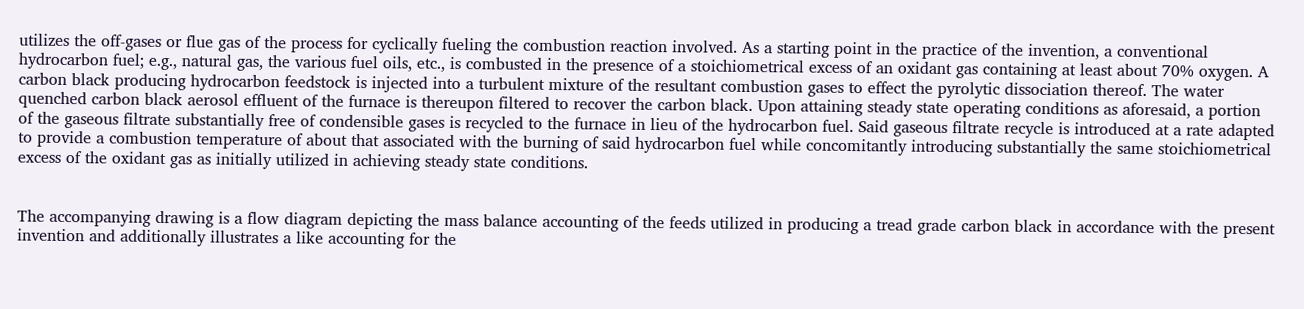utilizes the off-gases or flue gas of the process for cyclically fueling the combustion reaction involved. As a starting point in the practice of the invention, a conventional hydrocarbon fuel; e.g., natural gas, the various fuel oils, etc., is combusted in the presence of a stoichiometrical excess of an oxidant gas containing at least about 70% oxygen. A carbon black producing hydrocarbon feedstock is injected into a turbulent mixture of the resultant combustion gases to effect the pyrolytic dissociation thereof. The water quenched carbon black aerosol effluent of the furnace is thereupon filtered to recover the carbon black. Upon attaining steady state operating conditions as aforesaid, a portion of the gaseous filtrate substantially free of condensible gases is recycled to the furnace in lieu of the hydrocarbon fuel. Said gaseous filtrate recycle is introduced at a rate adapted to provide a combustion temperature of about that associated with the burning of said hydrocarbon fuel while concomitantly introducing substantially the same stoichiometrical excess of the oxidant gas as initially utilized in achieving steady state conditions.


The accompanying drawing is a flow diagram depicting the mass balance accounting of the feeds utilized in producing a tread grade carbon black in accordance with the present invention and additionally illustrates a like accounting for the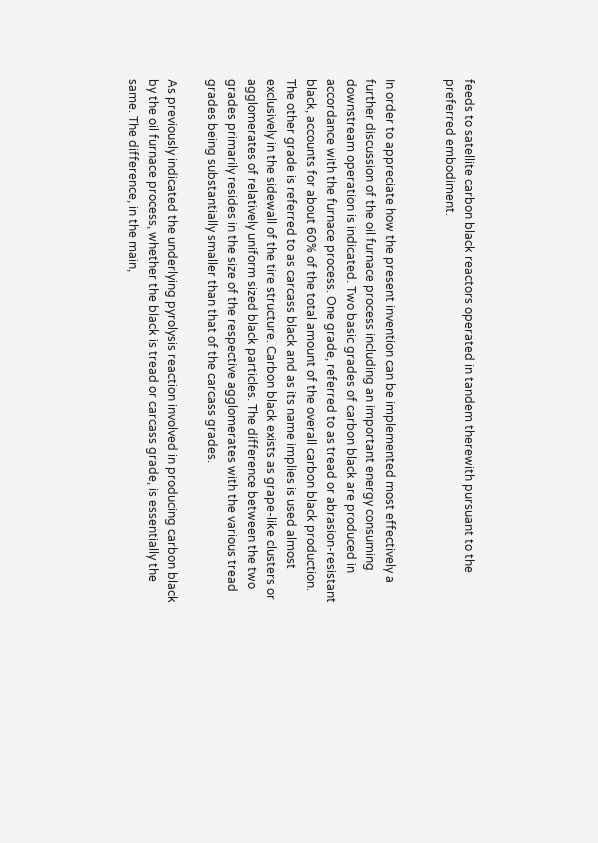feeds to satellite carbon black reactors operated in tandem therewith pursuant to the preferred embodiment.


In order to appreciate how the present invention can be implemented most effectively a further discussion of the oil furnace process including an important energy consuming downstream operation is indicated. Two basic grades of carbon black are produced in accordance with the furnace process. One grade, referred to as tread or abrasion-resistant black, accounts for about 60% of the total amount of the overall carbon black production. The other grade is referred to as carcass black and as its name implies is used almost exclusively in the sidewall of the tire structure. Carbon black exists as grape-like clusters or agglomerates of relatively uniform sized black particles. The difference between the two grades primarily resides in the size of the respective agglomerates with the various tread grades being substantially smaller than that of the carcass grades.

As previously indicated the underlying pyrolysis reaction involved in producing carbon black by the oil furnace process, whether the black is tread or carcass grade, is essentially the same. The difference, in the main,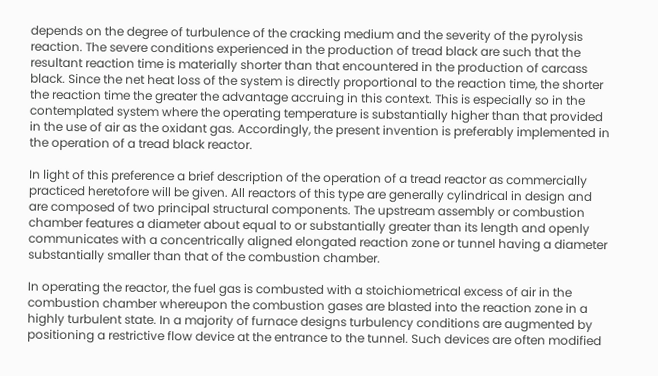depends on the degree of turbulence of the cracking medium and the severity of the pyrolysis reaction. The severe conditions experienced in the production of tread black are such that the resultant reaction time is materially shorter than that encountered in the production of carcass black. Since the net heat loss of the system is directly proportional to the reaction time, the shorter the reaction time the greater the advantage accruing in this context. This is especially so in the contemplated system where the operating temperature is substantially higher than that provided in the use of air as the oxidant gas. Accordingly, the present invention is preferably implemented in the operation of a tread black reactor.

In light of this preference a brief description of the operation of a tread reactor as commercially practiced heretofore will be given. All reactors of this type are generally cylindrical in design and are composed of two principal structural components. The upstream assembly or combustion chamber features a diameter about equal to or substantially greater than its length and openly communicates with a concentrically aligned elongated reaction zone or tunnel having a diameter substantially smaller than that of the combustion chamber.

In operating the reactor, the fuel gas is combusted with a stoichiometrical excess of air in the combustion chamber whereupon the combustion gases are blasted into the reaction zone in a highly turbulent state. In a majority of furnace designs turbulency conditions are augmented by positioning a restrictive flow device at the entrance to the tunnel. Such devices are often modified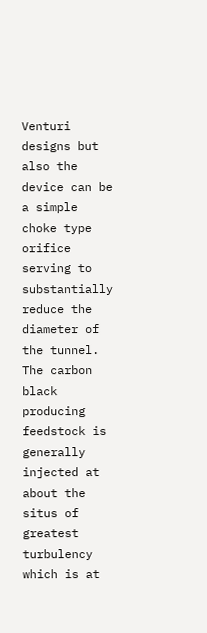Venturi designs but also the device can be a simple choke type orifice serving to substantially reduce the diameter of the tunnel. The carbon black producing feedstock is generally injected at about the situs of greatest turbulency which is at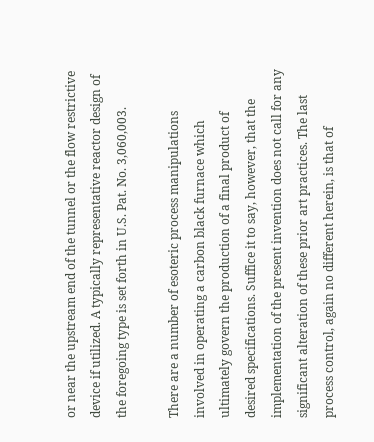or near the upstream end of the tunnel or the flow restrictive device if utilized. A typically representative reactor design of the foregoing type is set forth in U.S. Pat. No. 3,060,003.

There are a number of esoteric process manipulations involved in operating a carbon black furnace which ultimately govern the production of a final product of desired specifications. Suffice it to say, however, that the implementation of the present invention does not call for any significant alteration of these prior art practices. The last process control, again no different herein, is that of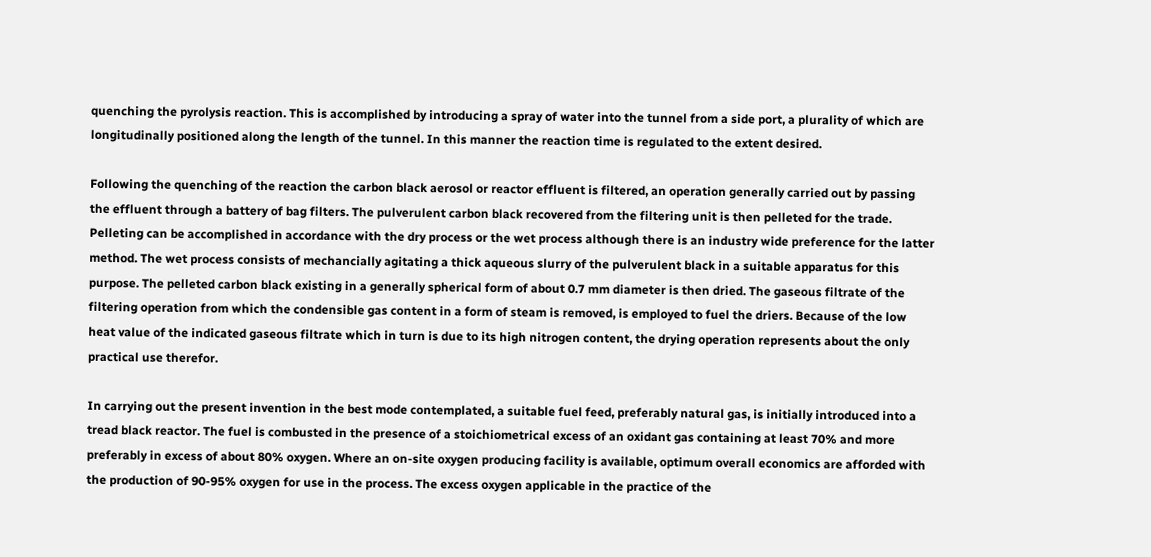quenching the pyrolysis reaction. This is accomplished by introducing a spray of water into the tunnel from a side port, a plurality of which are longitudinally positioned along the length of the tunnel. In this manner the reaction time is regulated to the extent desired.

Following the quenching of the reaction the carbon black aerosol or reactor effluent is filtered, an operation generally carried out by passing the effluent through a battery of bag filters. The pulverulent carbon black recovered from the filtering unit is then pelleted for the trade. Pelleting can be accomplished in accordance with the dry process or the wet process although there is an industry wide preference for the latter method. The wet process consists of mechancially agitating a thick aqueous slurry of the pulverulent black in a suitable apparatus for this purpose. The pelleted carbon black existing in a generally spherical form of about 0.7 mm diameter is then dried. The gaseous filtrate of the filtering operation from which the condensible gas content in a form of steam is removed, is employed to fuel the driers. Because of the low heat value of the indicated gaseous filtrate which in turn is due to its high nitrogen content, the drying operation represents about the only practical use therefor.

In carrying out the present invention in the best mode contemplated, a suitable fuel feed, preferably natural gas, is initially introduced into a tread black reactor. The fuel is combusted in the presence of a stoichiometrical excess of an oxidant gas containing at least 70% and more preferably in excess of about 80% oxygen. Where an on-site oxygen producing facility is available, optimum overall economics are afforded with the production of 90-95% oxygen for use in the process. The excess oxygen applicable in the practice of the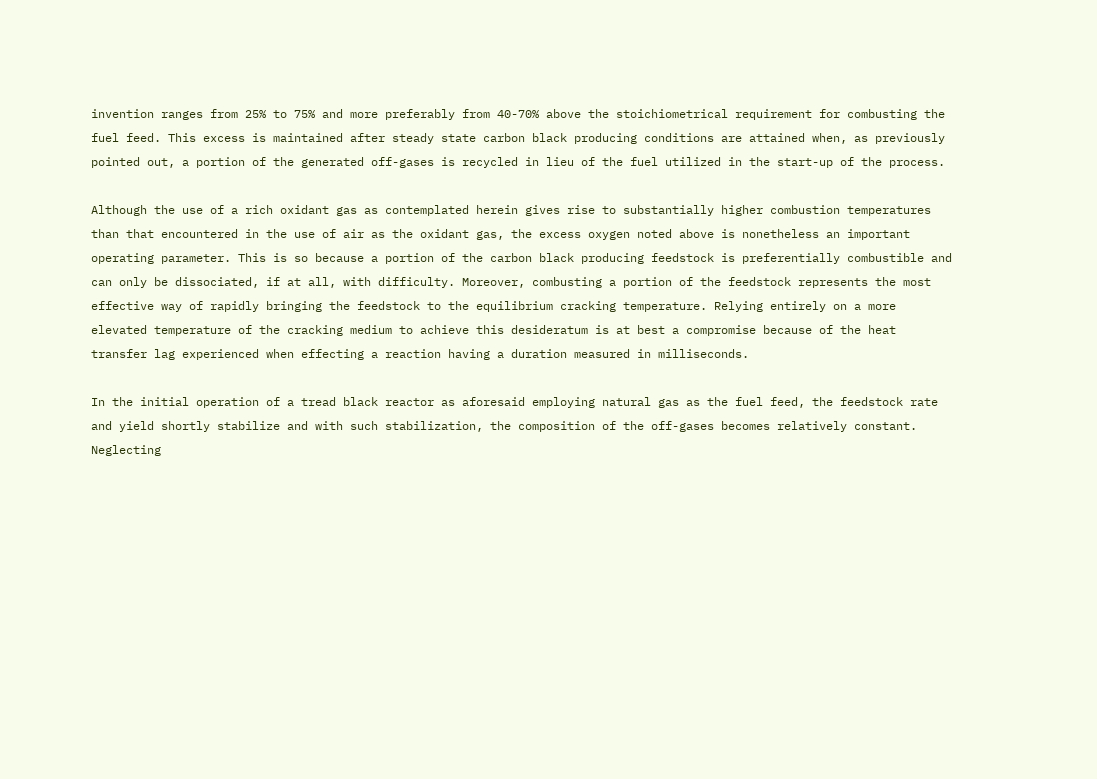invention ranges from 25% to 75% and more preferably from 40-70% above the stoichiometrical requirement for combusting the fuel feed. This excess is maintained after steady state carbon black producing conditions are attained when, as previously pointed out, a portion of the generated off-gases is recycled in lieu of the fuel utilized in the start-up of the process.

Although the use of a rich oxidant gas as contemplated herein gives rise to substantially higher combustion temperatures than that encountered in the use of air as the oxidant gas, the excess oxygen noted above is nonetheless an important operating parameter. This is so because a portion of the carbon black producing feedstock is preferentially combustible and can only be dissociated, if at all, with difficulty. Moreover, combusting a portion of the feedstock represents the most effective way of rapidly bringing the feedstock to the equilibrium cracking temperature. Relying entirely on a more elevated temperature of the cracking medium to achieve this desideratum is at best a compromise because of the heat transfer lag experienced when effecting a reaction having a duration measured in milliseconds.

In the initial operation of a tread black reactor as aforesaid employing natural gas as the fuel feed, the feedstock rate and yield shortly stabilize and with such stabilization, the composition of the off-gases becomes relatively constant. Neglecting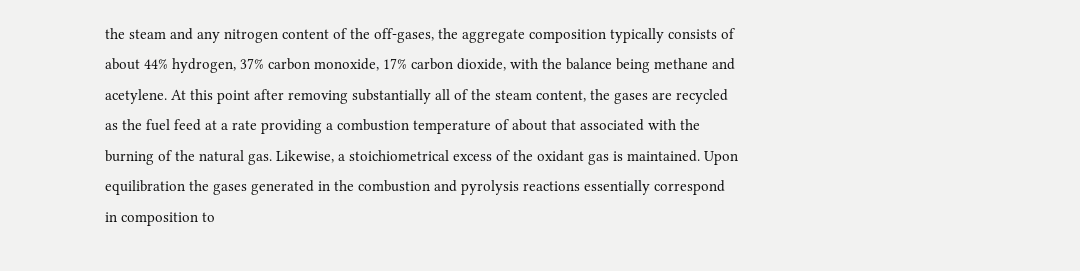the steam and any nitrogen content of the off-gases, the aggregate composition typically consists of about 44% hydrogen, 37% carbon monoxide, 17% carbon dioxide, with the balance being methane and acetylene. At this point after removing substantially all of the steam content, the gases are recycled as the fuel feed at a rate providing a combustion temperature of about that associated with the burning of the natural gas. Likewise, a stoichiometrical excess of the oxidant gas is maintained. Upon equilibration the gases generated in the combustion and pyrolysis reactions essentially correspond in composition to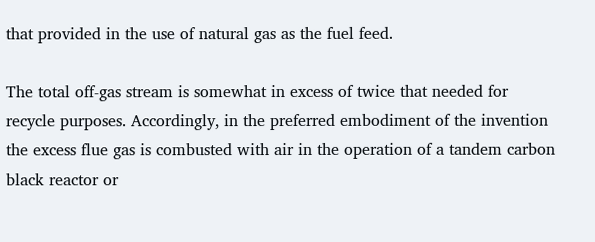that provided in the use of natural gas as the fuel feed.

The total off-gas stream is somewhat in excess of twice that needed for recycle purposes. Accordingly, in the preferred embodiment of the invention the excess flue gas is combusted with air in the operation of a tandem carbon black reactor or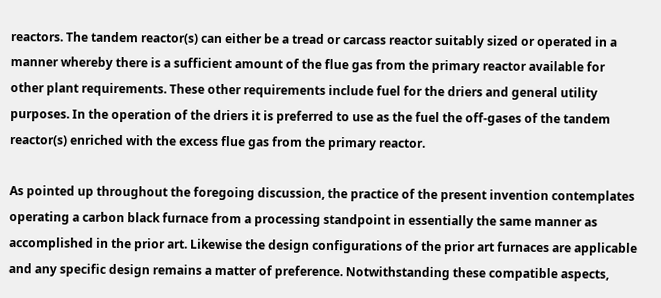reactors. The tandem reactor(s) can either be a tread or carcass reactor suitably sized or operated in a manner whereby there is a sufficient amount of the flue gas from the primary reactor available for other plant requirements. These other requirements include fuel for the driers and general utility purposes. In the operation of the driers it is preferred to use as the fuel the off-gases of the tandem reactor(s) enriched with the excess flue gas from the primary reactor.

As pointed up throughout the foregoing discussion, the practice of the present invention contemplates operating a carbon black furnace from a processing standpoint in essentially the same manner as accomplished in the prior art. Likewise the design configurations of the prior art furnaces are applicable and any specific design remains a matter of preference. Notwithstanding these compatible aspects,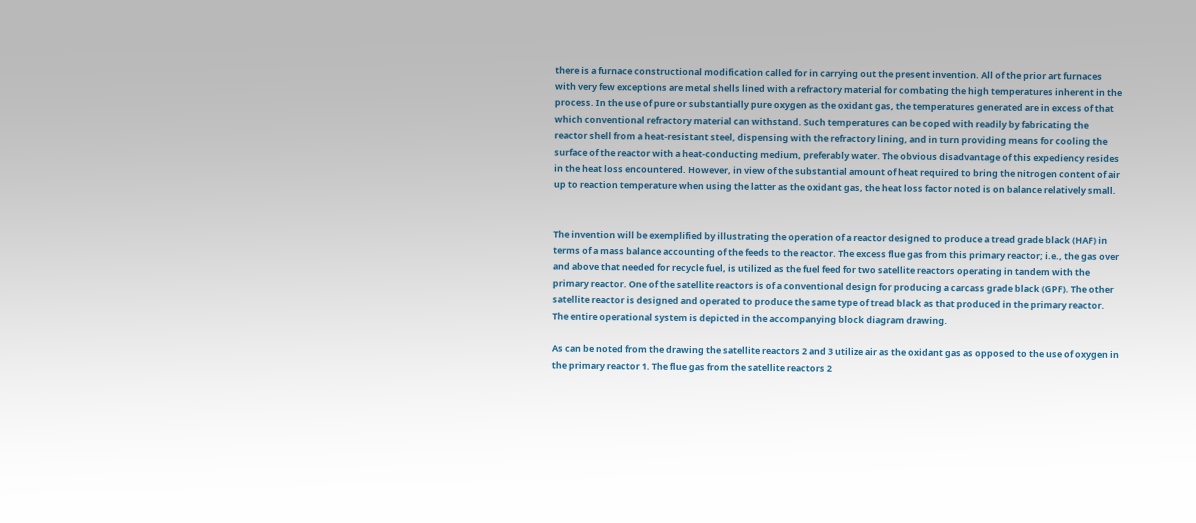there is a furnace constructional modification called for in carrying out the present invention. All of the prior art furnaces with very few exceptions are metal shells lined with a refractory material for combating the high temperatures inherent in the process. In the use of pure or substantially pure oxygen as the oxidant gas, the temperatures generated are in excess of that which conventional refractory material can withstand. Such temperatures can be coped with readily by fabricating the reactor shell from a heat-resistant steel, dispensing with the refractory lining, and in turn providing means for cooling the surface of the reactor with a heat-conducting medium, preferably water. The obvious disadvantage of this expediency resides in the heat loss encountered. However, in view of the substantial amount of heat required to bring the nitrogen content of air up to reaction temperature when using the latter as the oxidant gas, the heat loss factor noted is on balance relatively small.


The invention will be exemplified by illustrating the operation of a reactor designed to produce a tread grade black (HAF) in terms of a mass balance accounting of the feeds to the reactor. The excess flue gas from this primary reactor; i.e., the gas over and above that needed for recycle fuel, is utilized as the fuel feed for two satellite reactors operating in tandem with the primary reactor. One of the satellite reactors is of a conventional design for producing a carcass grade black (GPF). The other satellite reactor is designed and operated to produce the same type of tread black as that produced in the primary reactor. The entire operational system is depicted in the accompanying block diagram drawing.

As can be noted from the drawing the satellite reactors 2 and 3 utilize air as the oxidant gas as opposed to the use of oxygen in the primary reactor 1. The flue gas from the satellite reactors 2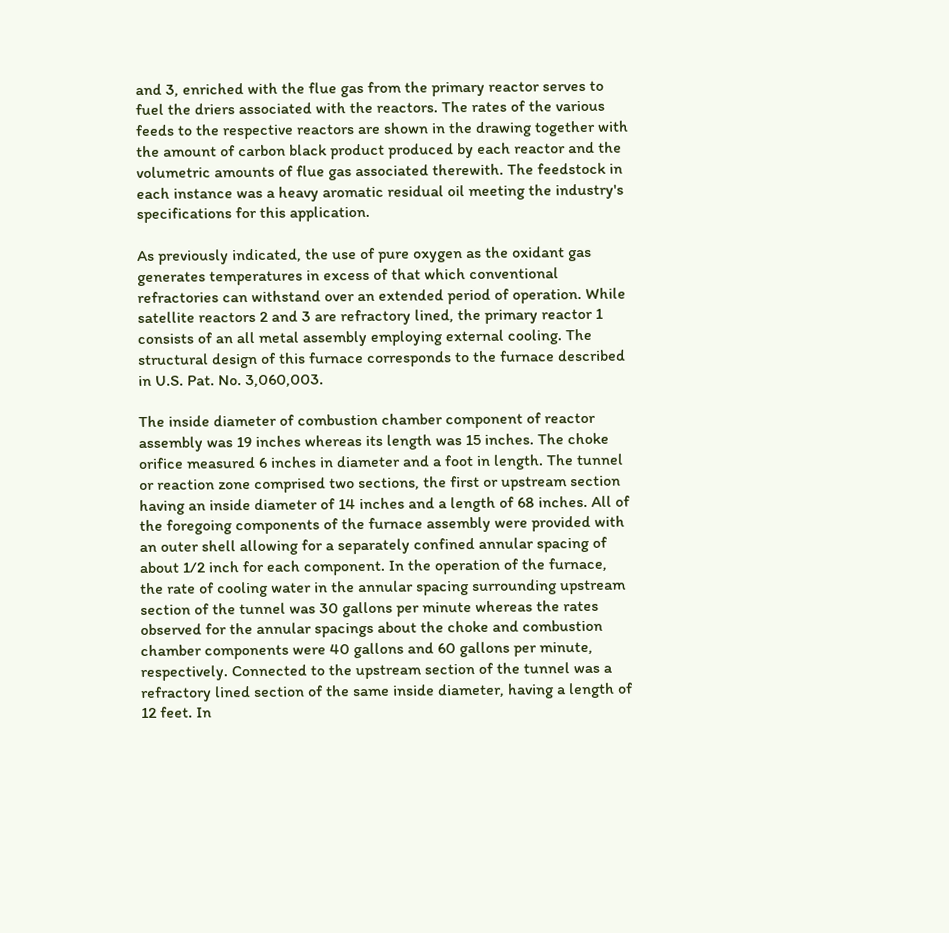and 3, enriched with the flue gas from the primary reactor serves to fuel the driers associated with the reactors. The rates of the various feeds to the respective reactors are shown in the drawing together with the amount of carbon black product produced by each reactor and the volumetric amounts of flue gas associated therewith. The feedstock in each instance was a heavy aromatic residual oil meeting the industry's specifications for this application.

As previously indicated, the use of pure oxygen as the oxidant gas generates temperatures in excess of that which conventional refractories can withstand over an extended period of operation. While satellite reactors 2 and 3 are refractory lined, the primary reactor 1 consists of an all metal assembly employing external cooling. The structural design of this furnace corresponds to the furnace described in U.S. Pat. No. 3,060,003.

The inside diameter of combustion chamber component of reactor assembly was 19 inches whereas its length was 15 inches. The choke orifice measured 6 inches in diameter and a foot in length. The tunnel or reaction zone comprised two sections, the first or upstream section having an inside diameter of 14 inches and a length of 68 inches. All of the foregoing components of the furnace assembly were provided with an outer shell allowing for a separately confined annular spacing of about 1/2 inch for each component. In the operation of the furnace, the rate of cooling water in the annular spacing surrounding upstream section of the tunnel was 30 gallons per minute whereas the rates observed for the annular spacings about the choke and combustion chamber components were 40 gallons and 60 gallons per minute, respectively. Connected to the upstream section of the tunnel was a refractory lined section of the same inside diameter, having a length of 12 feet. In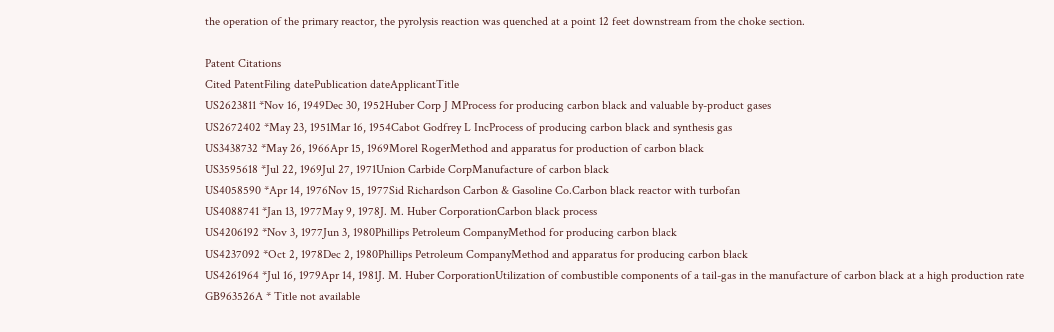the operation of the primary reactor, the pyrolysis reaction was quenched at a point 12 feet downstream from the choke section.

Patent Citations
Cited PatentFiling datePublication dateApplicantTitle
US2623811 *Nov 16, 1949Dec 30, 1952Huber Corp J MProcess for producing carbon black and valuable by-product gases
US2672402 *May 23, 1951Mar 16, 1954Cabot Godfrey L IncProcess of producing carbon black and synthesis gas
US3438732 *May 26, 1966Apr 15, 1969Morel RogerMethod and apparatus for production of carbon black
US3595618 *Jul 22, 1969Jul 27, 1971Union Carbide CorpManufacture of carbon black
US4058590 *Apr 14, 1976Nov 15, 1977Sid Richardson Carbon & Gasoline Co.Carbon black reactor with turbofan
US4088741 *Jan 13, 1977May 9, 1978J. M. Huber CorporationCarbon black process
US4206192 *Nov 3, 1977Jun 3, 1980Phillips Petroleum CompanyMethod for producing carbon black
US4237092 *Oct 2, 1978Dec 2, 1980Phillips Petroleum CompanyMethod and apparatus for producing carbon black
US4261964 *Jul 16, 1979Apr 14, 1981J. M. Huber CorporationUtilization of combustible components of a tail-gas in the manufacture of carbon black at a high production rate
GB963526A * Title not available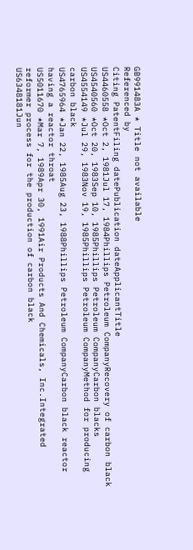GB991483A * Title not available
Referenced by
Citing PatentFiling datePublication dateApplicantTitle
US4460558 *Oct 2, 1981Jul 17, 1984Phillips Petroleum CompanyRecovery of carbon black
US4540560 *Oct 20, 1983Sep 10, 1985Phillips Petroleum CompanyCarbon blacks
US4554149 *Jul 29, 1983Nov 19, 1985Phillips Petroleum CompanyMethod for producing carbon black
US4765964 *Jan 22, 1985Aug 23, 1988Phillips Petroleum CompanyCarbon black reactor having a reactor throat
US5011670 *Mar 7, 1989Apr 30, 1991Air Products And Chemicals, Inc.Integrated reformer process for the production of carbon black
US6348181Jun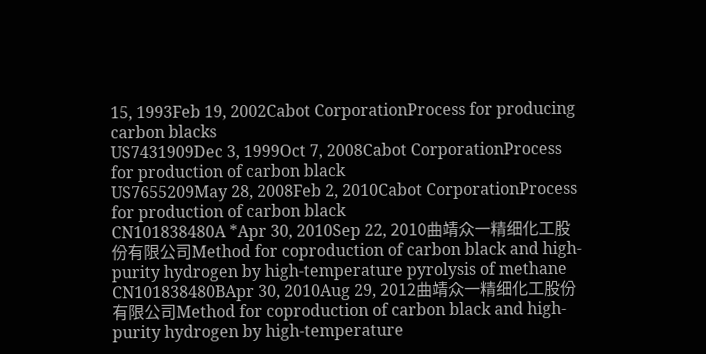15, 1993Feb 19, 2002Cabot CorporationProcess for producing carbon blacks
US7431909Dec 3, 1999Oct 7, 2008Cabot CorporationProcess for production of carbon black
US7655209May 28, 2008Feb 2, 2010Cabot CorporationProcess for production of carbon black
CN101838480A *Apr 30, 2010Sep 22, 2010曲靖众一精细化工股份有限公司Method for coproduction of carbon black and high-purity hydrogen by high-temperature pyrolysis of methane
CN101838480BApr 30, 2010Aug 29, 2012曲靖众一精细化工股份有限公司Method for coproduction of carbon black and high-purity hydrogen by high-temperature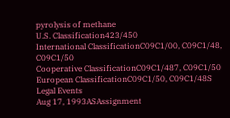pyrolysis of methane
U.S. Classification423/450
International ClassificationC09C1/00, C09C1/48, C09C1/50
Cooperative ClassificationC09C1/487, C09C1/50
European ClassificationC09C1/50, C09C1/48S
Legal Events
Aug 17, 1993ASAssignment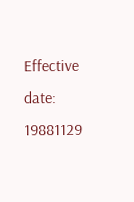Effective date: 19881129